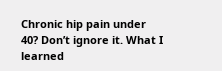Chronic hip pain under 40? Don’t ignore it. What I learned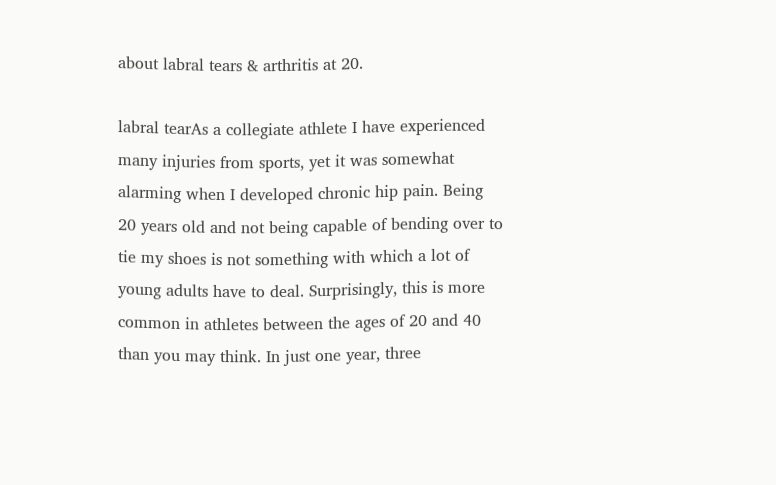about labral tears & arthritis at 20.

labral tearAs a collegiate athlete I have experienced many injuries from sports, yet it was somewhat alarming when I developed chronic hip pain. Being 20 years old and not being capable of bending over to tie my shoes is not something with which a lot of young adults have to deal. Surprisingly, this is more common in athletes between the ages of 20 and 40 than you may think. In just one year, three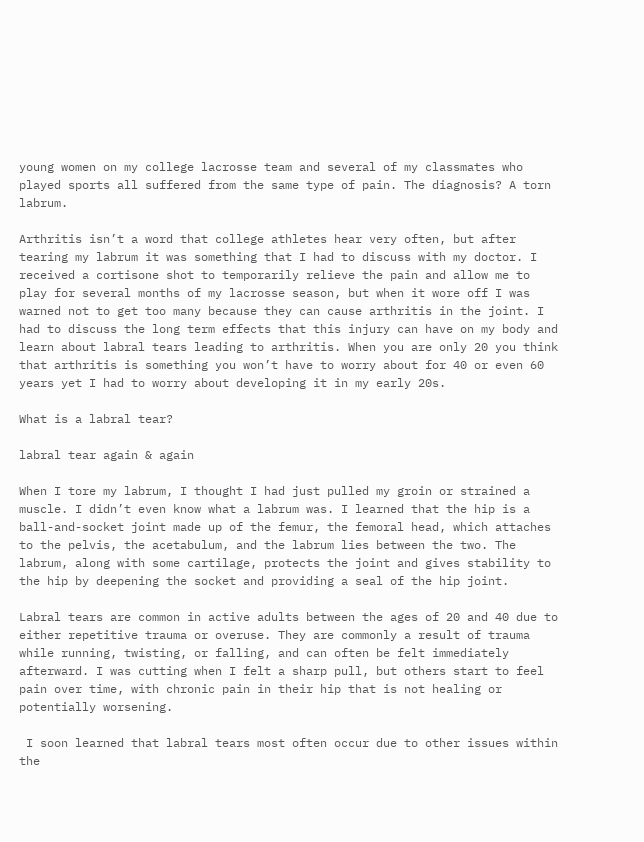young women on my college lacrosse team and several of my classmates who played sports all suffered from the same type of pain. The diagnosis? A torn labrum.

Arthritis isn’t a word that college athletes hear very often, but after tearing my labrum it was something that I had to discuss with my doctor. I received a cortisone shot to temporarily relieve the pain and allow me to play for several months of my lacrosse season, but when it wore off I was warned not to get too many because they can cause arthritis in the joint. I had to discuss the long term effects that this injury can have on my body and learn about labral tears leading to arthritis. When you are only 20 you think that arthritis is something you won’t have to worry about for 40 or even 60 years yet I had to worry about developing it in my early 20s.

What is a labral tear?

labral tear again & again

When I tore my labrum, I thought I had just pulled my groin or strained a muscle. I didn’t even know what a labrum was. I learned that the hip is a ball-and-socket joint made up of the femur, the femoral head, which attaches to the pelvis, the acetabulum, and the labrum lies between the two. The labrum, along with some cartilage, protects the joint and gives stability to the hip by deepening the socket and providing a seal of the hip joint.

Labral tears are common in active adults between the ages of 20 and 40 due to either repetitive trauma or overuse. They are commonly a result of trauma while running, twisting, or falling, and can often be felt immediately afterward. I was cutting when I felt a sharp pull, but others start to feel pain over time, with chronic pain in their hip that is not healing or potentially worsening.

 I soon learned that labral tears most often occur due to other issues within the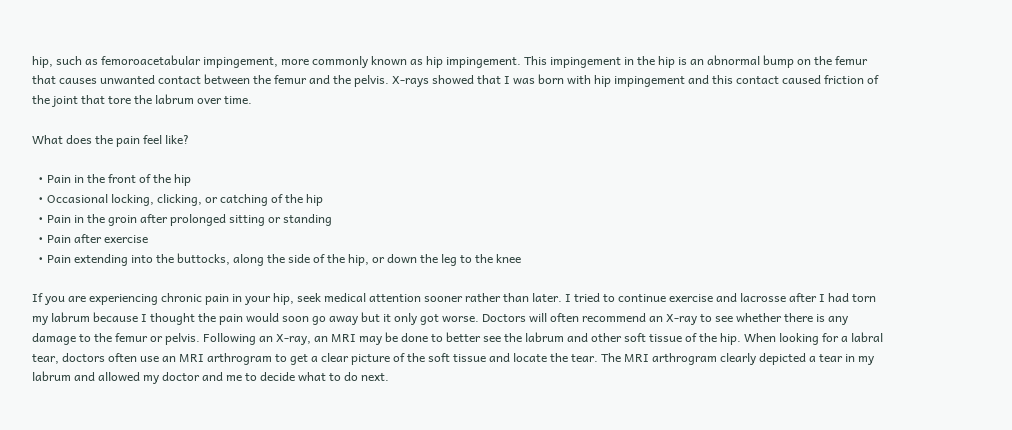hip, such as femoroacetabular impingement, more commonly known as hip impingement. This impingement in the hip is an abnormal bump on the femur that causes unwanted contact between the femur and the pelvis. X-rays showed that I was born with hip impingement and this contact caused friction of the joint that tore the labrum over time.

What does the pain feel like?

  • Pain in the front of the hip
  • Occasional locking, clicking, or catching of the hip
  • Pain in the groin after prolonged sitting or standing
  • Pain after exercise
  • Pain extending into the buttocks, along the side of the hip, or down the leg to the knee

If you are experiencing chronic pain in your hip, seek medical attention sooner rather than later. I tried to continue exercise and lacrosse after I had torn my labrum because I thought the pain would soon go away but it only got worse. Doctors will often recommend an X-ray to see whether there is any damage to the femur or pelvis. Following an X-ray, an MRI may be done to better see the labrum and other soft tissue of the hip. When looking for a labral tear, doctors often use an MRI arthrogram to get a clear picture of the soft tissue and locate the tear. The MRI arthrogram clearly depicted a tear in my labrum and allowed my doctor and me to decide what to do next.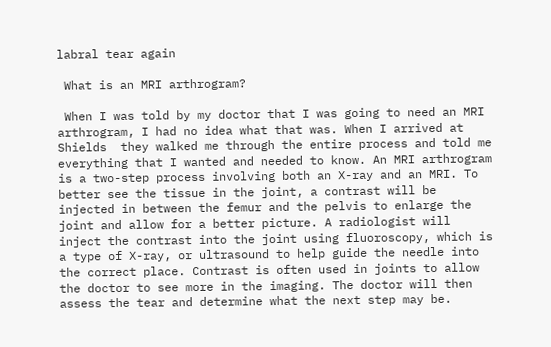labral tear again

 What is an MRI arthrogram?

 When I was told by my doctor that I was going to need an MRI arthrogram, I had no idea what that was. When I arrived at Shields  they walked me through the entire process and told me everything that I wanted and needed to know. An MRI arthrogram is a two-step process involving both an X-ray and an MRI. To better see the tissue in the joint, a contrast will be injected in between the femur and the pelvis to enlarge the joint and allow for a better picture. A radiologist will inject the contrast into the joint using fluoroscopy, which is a type of X-ray, or ultrasound to help guide the needle into the correct place. Contrast is often used in joints to allow the doctor to see more in the imaging. The doctor will then assess the tear and determine what the next step may be.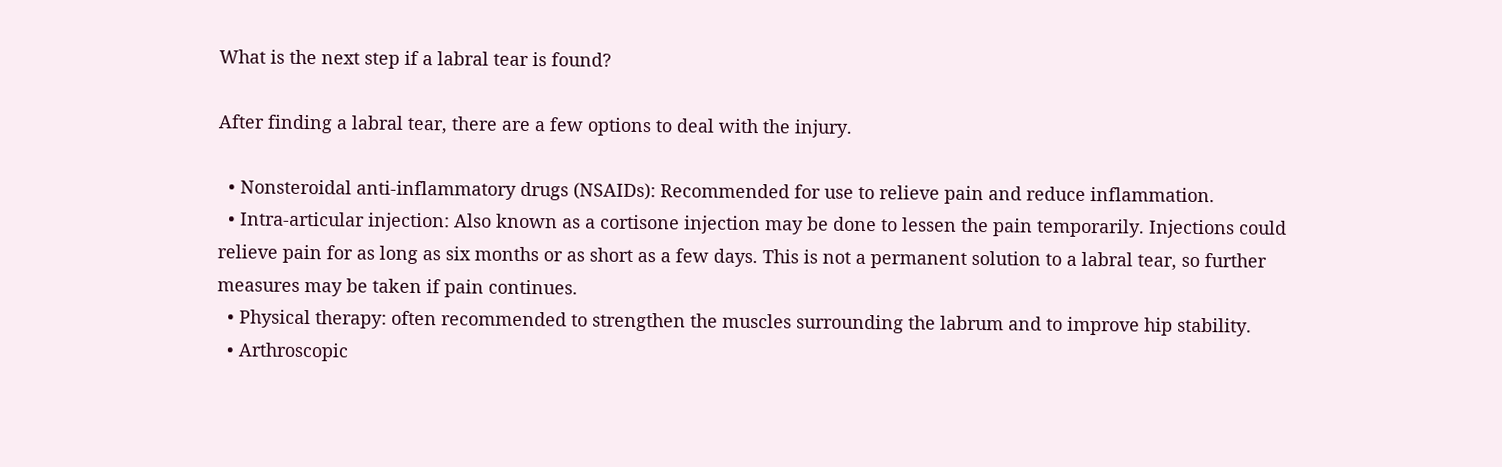What is the next step if a labral tear is found?

After finding a labral tear, there are a few options to deal with the injury.

  • Nonsteroidal anti-inflammatory drugs (NSAIDs): Recommended for use to relieve pain and reduce inflammation.
  • Intra-articular injection: Also known as a cortisone injection may be done to lessen the pain temporarily. Injections could relieve pain for as long as six months or as short as a few days. This is not a permanent solution to a labral tear, so further measures may be taken if pain continues.
  • Physical therapy: often recommended to strengthen the muscles surrounding the labrum and to improve hip stability.
  • Arthroscopic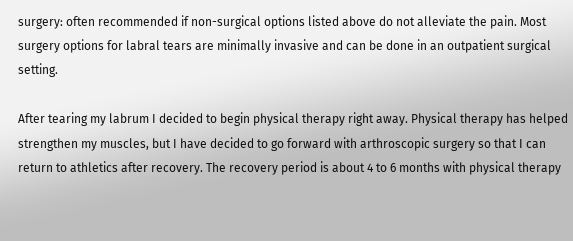surgery: often recommended if non-surgical options listed above do not alleviate the pain. Most surgery options for labral tears are minimally invasive and can be done in an outpatient surgical setting.

After tearing my labrum I decided to begin physical therapy right away. Physical therapy has helped strengthen my muscles, but I have decided to go forward with arthroscopic surgery so that I can return to athletics after recovery. The recovery period is about 4 to 6 months with physical therapy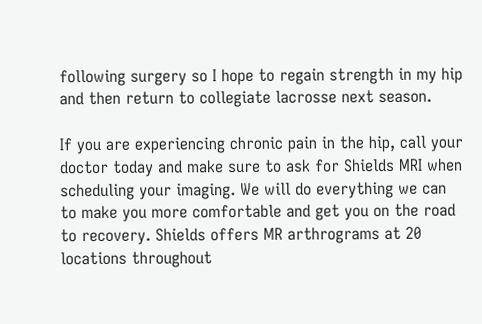following surgery so I hope to regain strength in my hip and then return to collegiate lacrosse next season.

If you are experiencing chronic pain in the hip, call your doctor today and make sure to ask for Shields MRI when scheduling your imaging. We will do everything we can to make you more comfortable and get you on the road to recovery. Shields offers MR arthrograms at 20 locations throughout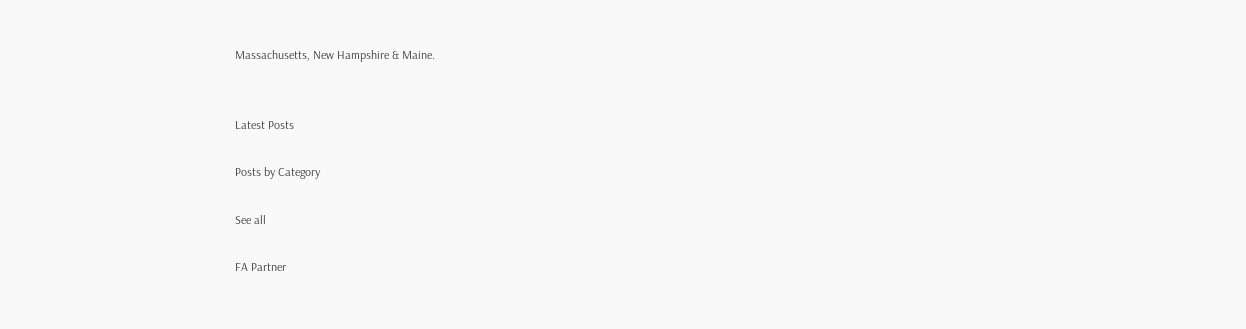Massachusetts, New Hampshire & Maine.


Latest Posts

Posts by Category

See all

FA Partner